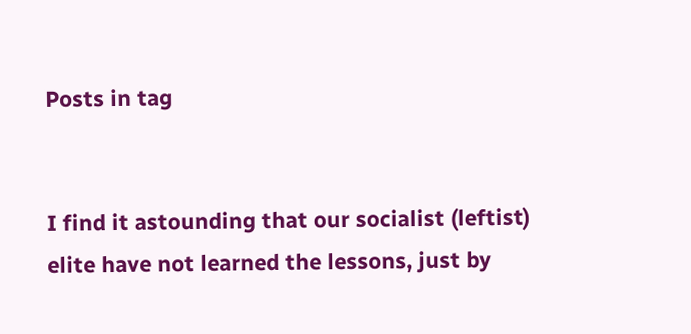Posts in tag


I find it astounding that our socialist (leftist) elite have not learned the lessons, just by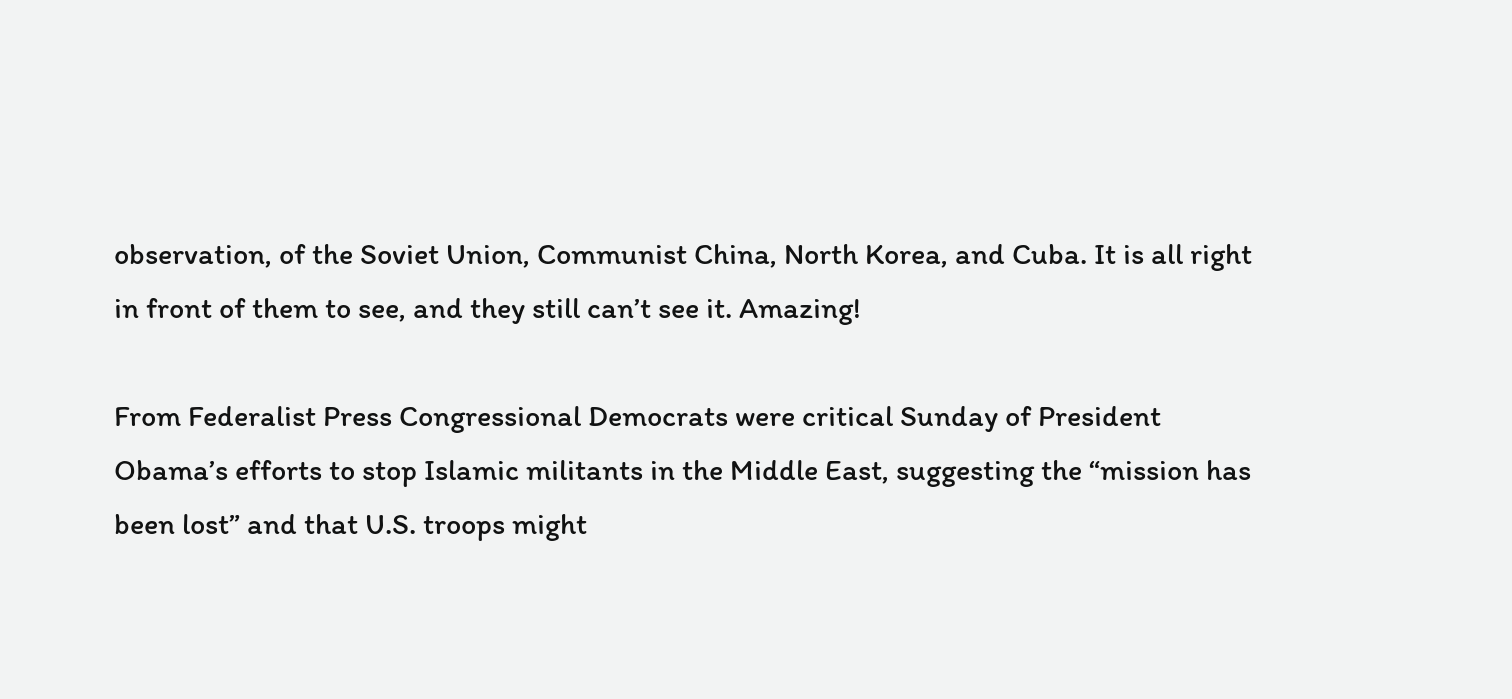observation, of the Soviet Union, Communist China, North Korea, and Cuba. It is all right in front of them to see, and they still can’t see it. Amazing!

From Federalist Press Congressional Democrats were critical Sunday of President Obama’s efforts to stop Islamic militants in the Middle East, suggesting the “mission has been lost” and that U.S. troops might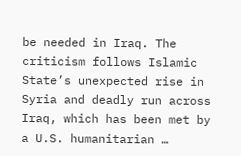be needed in Iraq. The criticism follows Islamic State’s unexpected rise in Syria and deadly run across Iraq, which has been met by a U.S. humanitarian …